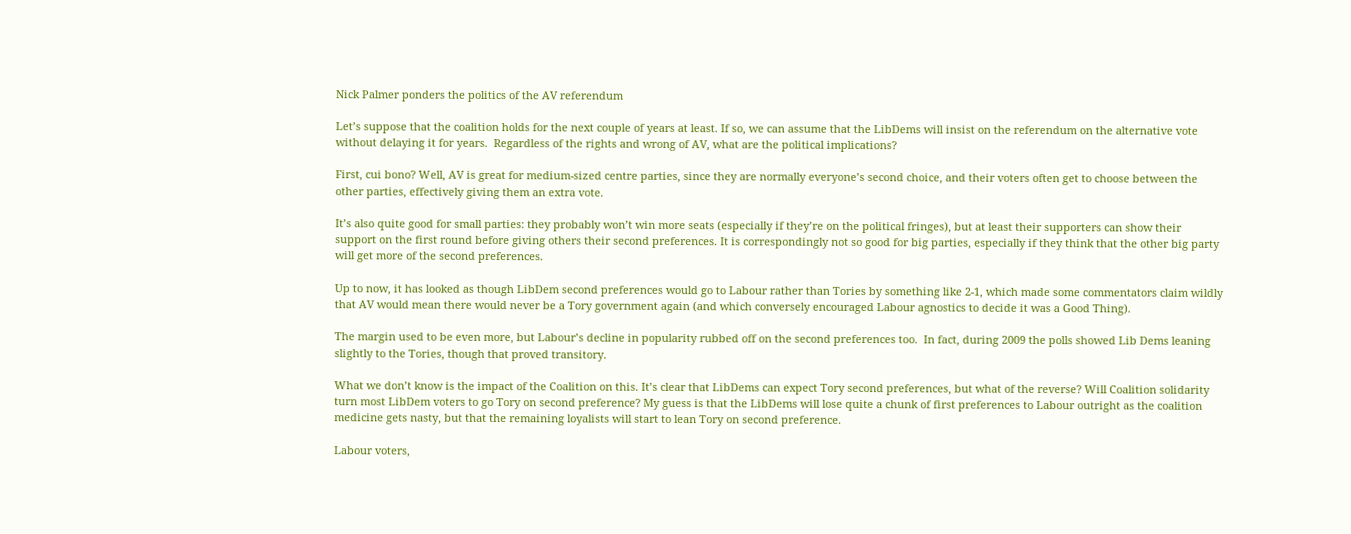Nick Palmer ponders the politics of the AV referendum

Let’s suppose that the coalition holds for the next couple of years at least. If so, we can assume that the LibDems will insist on the referendum on the alternative vote without delaying it for years.  Regardless of the rights and wrong of AV, what are the political implications?

First, cui bono? Well, AV is great for medium-sized centre parties, since they are normally everyone’s second choice, and their voters often get to choose between the other parties, effectively giving them an extra vote.

It’s also quite good for small parties: they probably won’t win more seats (especially if they’re on the political fringes), but at least their supporters can show their support on the first round before giving others their second preferences. It is correspondingly not so good for big parties, especially if they think that the other big party will get more of the second preferences.

Up to now, it has looked as though LibDem second preferences would go to Labour rather than Tories by something like 2-1, which made some commentators claim wildly that AV would mean there would never be a Tory government again (and which conversely encouraged Labour agnostics to decide it was a Good Thing).

The margin used to be even more, but Labour’s decline in popularity rubbed off on the second preferences too.  In fact, during 2009 the polls showed Lib Dems leaning slightly to the Tories, though that proved transitory.

What we don’t know is the impact of the Coalition on this. It’s clear that LibDems can expect Tory second preferences, but what of the reverse? Will Coalition solidarity turn most LibDem voters to go Tory on second preference? My guess is that the LibDems will lose quite a chunk of first preferences to Labour outright as the coalition medicine gets nasty, but that the remaining loyalists will start to lean Tory on second preference.

Labour voters,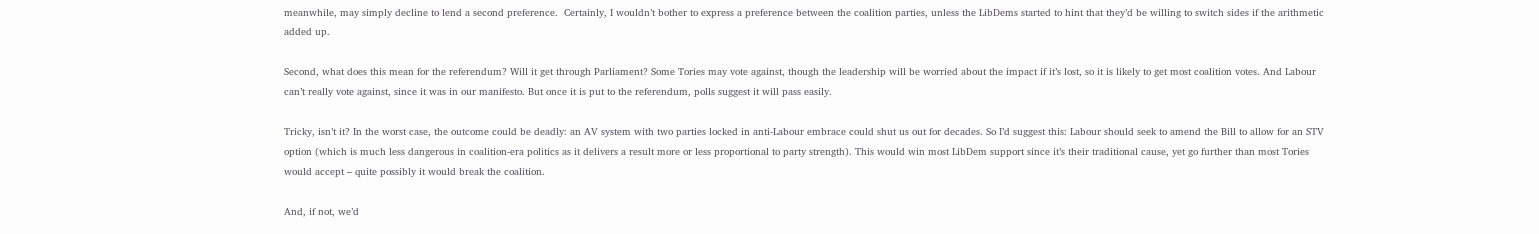meanwhile, may simply decline to lend a second preference.  Certainly, I wouldn’t bother to express a preference between the coalition parties, unless the LibDems started to hint that they’d be willing to switch sides if the arithmetic added up.

Second, what does this mean for the referendum? Will it get through Parliament? Some Tories may vote against, though the leadership will be worried about the impact if it’s lost, so it is likely to get most coalition votes. And Labour can’t really vote against, since it was in our manifesto. But once it is put to the referendum, polls suggest it will pass easily.

Tricky, isn’t it? In the worst case, the outcome could be deadly: an AV system with two parties locked in anti-Labour embrace could shut us out for decades. So I’d suggest this: Labour should seek to amend the Bill to allow for an STV option (which is much less dangerous in coalition-era politics as it delivers a result more or less proportional to party strength). This would win most LibDem support since it’s their traditional cause, yet go further than most Tories would accept – quite possibly it would break the coalition.

And, if not, we’d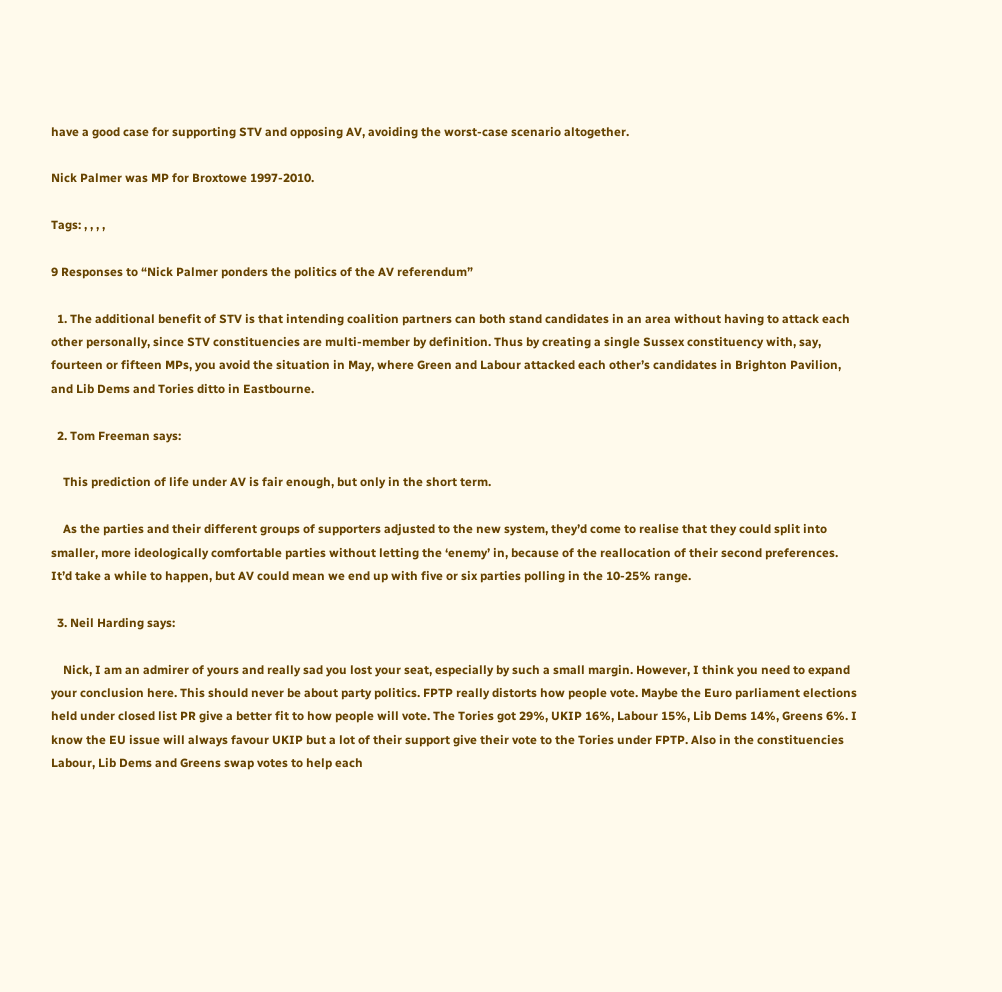have a good case for supporting STV and opposing AV, avoiding the worst-case scenario altogether.

Nick Palmer was MP for Broxtowe 1997-2010.

Tags: , , , ,

9 Responses to “Nick Palmer ponders the politics of the AV referendum”

  1. The additional benefit of STV is that intending coalition partners can both stand candidates in an area without having to attack each other personally, since STV constituencies are multi-member by definition. Thus by creating a single Sussex constituency with, say, fourteen or fifteen MPs, you avoid the situation in May, where Green and Labour attacked each other’s candidates in Brighton Pavilion, and Lib Dems and Tories ditto in Eastbourne.

  2. Tom Freeman says:

    This prediction of life under AV is fair enough, but only in the short term.

    As the parties and their different groups of supporters adjusted to the new system, they’d come to realise that they could split into smaller, more ideologically comfortable parties without letting the ‘enemy’ in, because of the reallocation of their second preferences. It’d take a while to happen, but AV could mean we end up with five or six parties polling in the 10-25% range.

  3. Neil Harding says:

    Nick, I am an admirer of yours and really sad you lost your seat, especially by such a small margin. However, I think you need to expand your conclusion here. This should never be about party politics. FPTP really distorts how people vote. Maybe the Euro parliament elections held under closed list PR give a better fit to how people will vote. The Tories got 29%, UKIP 16%, Labour 15%, Lib Dems 14%, Greens 6%. I know the EU issue will always favour UKIP but a lot of their support give their vote to the Tories under FPTP. Also in the constituencies Labour, Lib Dems and Greens swap votes to help each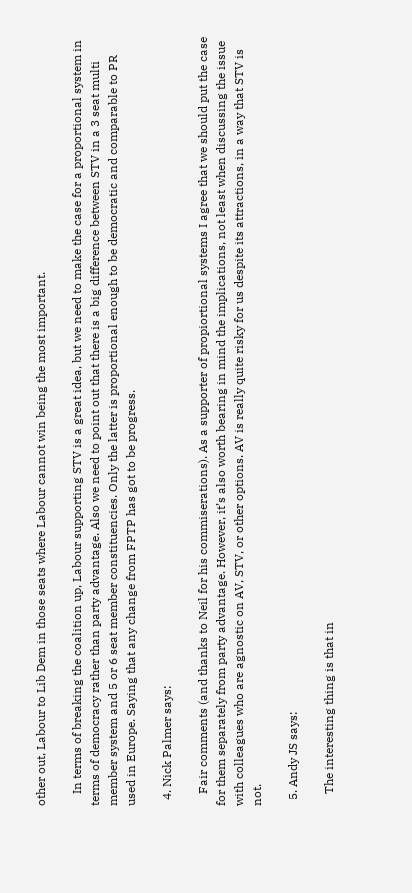other out, Labour to Lib Dem in those seats where Labour cannot win being the most important.

    In terms of breaking the coalition up, Labour supporting STV is a great idea, but we need to make the case for a proportional system in terms of democracy rather than party advantage. Also we need to point out that there is a big difference between STV in a 3 seat multi member system and 5 or 6 seat member constituencies. Only the latter is proportional enough to be democratic and comparable to PR used in Europe. Saying that any change from FPTP has got to be progress.

  4. Nick Palmer says:

    Fair comments (and thanks to Neil for his commiserations). As a supporter of propiortional systems I agree that we should put the case for them separately from party advantage. However, it’s also worth bearing in mind the implications, not least when discussing the issue with colleagues who are agnostic on AV, STV, or other options. AV is really quite risky for us despite its attractions, in a way that STV is not.

  5. Andy JS says:

    The interesting thing is that in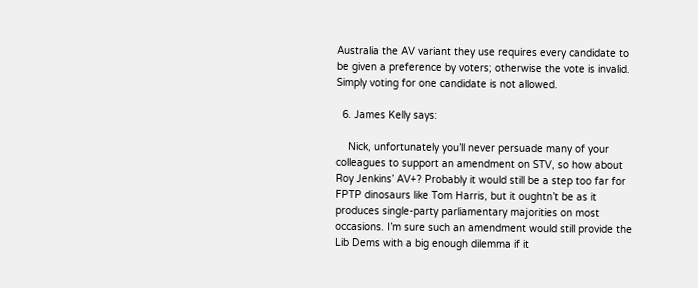Australia the AV variant they use requires every candidate to be given a preference by voters; otherwise the vote is invalid. Simply voting for one candidate is not allowed.

  6. James Kelly says:

    Nick, unfortunately you’ll never persuade many of your colleagues to support an amendment on STV, so how about Roy Jenkins’ AV+? Probably it would still be a step too far for FPTP dinosaurs like Tom Harris, but it oughtn’t be as it produces single-party parliamentary majorities on most occasions. I’m sure such an amendment would still provide the Lib Dems with a big enough dilemma if it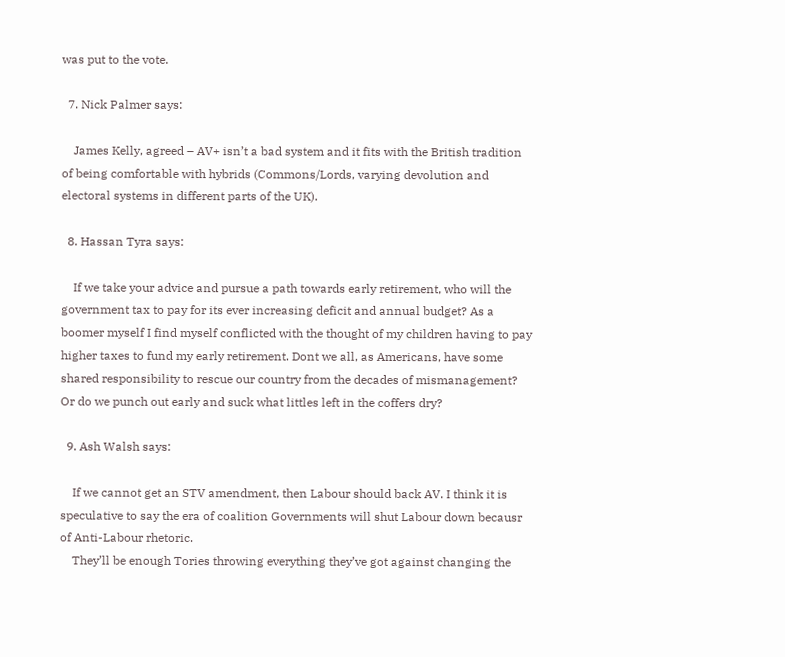was put to the vote.

  7. Nick Palmer says:

    James Kelly, agreed – AV+ isn’t a bad system and it fits with the British tradition of being comfortable with hybrids (Commons/Lords, varying devolution and electoral systems in different parts of the UK).

  8. Hassan Tyra says:

    If we take your advice and pursue a path towards early retirement, who will the government tax to pay for its ever increasing deficit and annual budget? As a boomer myself I find myself conflicted with the thought of my children having to pay higher taxes to fund my early retirement. Dont we all, as Americans, have some shared responsibility to rescue our country from the decades of mismanagement? Or do we punch out early and suck what littles left in the coffers dry?

  9. Ash Walsh says:

    If we cannot get an STV amendment, then Labour should back AV. I think it is speculative to say the era of coalition Governments will shut Labour down becausr of Anti-Labour rhetoric.
    They’ll be enough Tories throwing everything they’ve got against changing the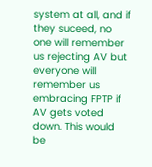system at all, and if they suceed, no one will remember us rejecting AV but everyone will remember us embracing FPTP if AV gets voted down. This would be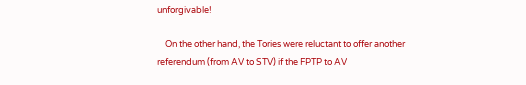unforgivable!

    On the other hand, the Tories were reluctant to offer another referendum (from AV to STV) if the FPTP to AV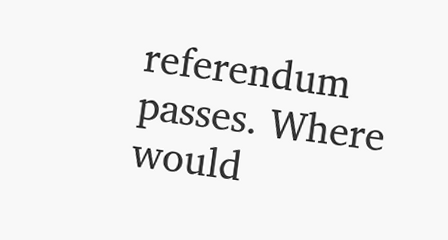referendum passes. Where would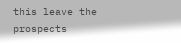this leave the prospects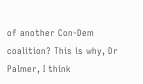of another Con-Dem coalition? This is why, Dr Palmer, I think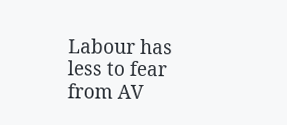Labour has less to fear from AV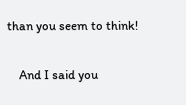than you seem to think!

    And I said you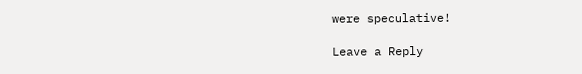were speculative!

Leave a Reply